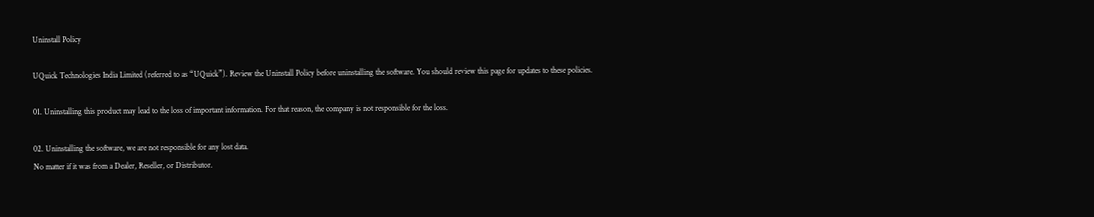Uninstall Policy

UQuick Technologies India Limited (referred to as “UQuick”). Review the Uninstall Policy before uninstalling the software. You should review this page for updates to these policies.

01. Uninstalling this product may lead to the loss of important information. For that reason, the company is not responsible for the loss.

02. Uninstalling the software, we are not responsible for any lost data.
No matter if it was from a Dealer, Reseller, or Distributor.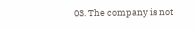03. The company is not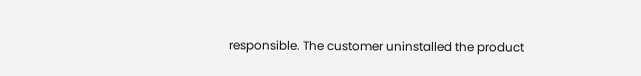responsible. The customer uninstalled the product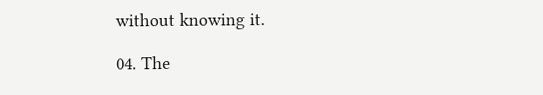without knowing it.

04. The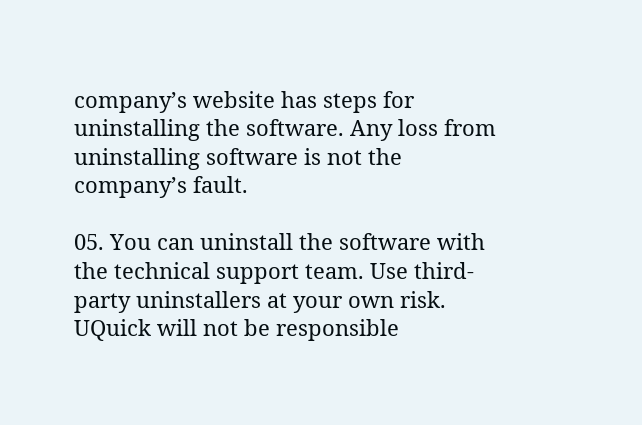company’s website has steps for uninstalling the software. Any loss from uninstalling software is not the company’s fault.

05. You can uninstall the software with the technical support team. Use third-party uninstallers at your own risk. UQuick will not be responsible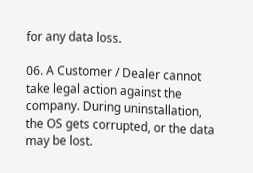for any data loss.

06. A Customer / Dealer cannot take legal action against the company. During uninstallation, the OS gets corrupted, or the data may be lost.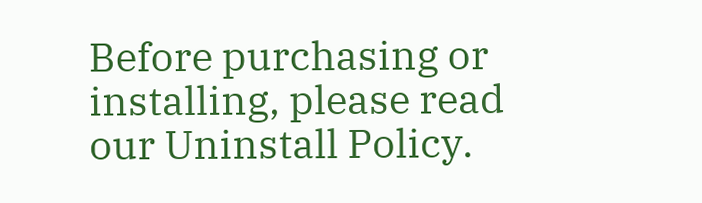Before purchasing or installing, please read our Uninstall Policy.